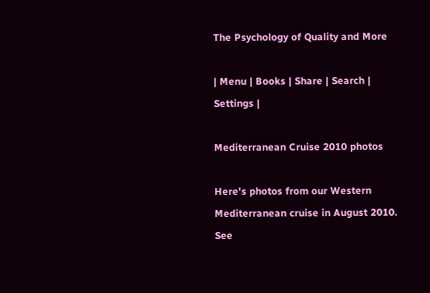The Psychology of Quality and More

| Menu | Books | Share | Search | Settings |

Mediterranean Cruise 2010 photos

Here's photos from our Western Mediterranean cruise in August 2010. See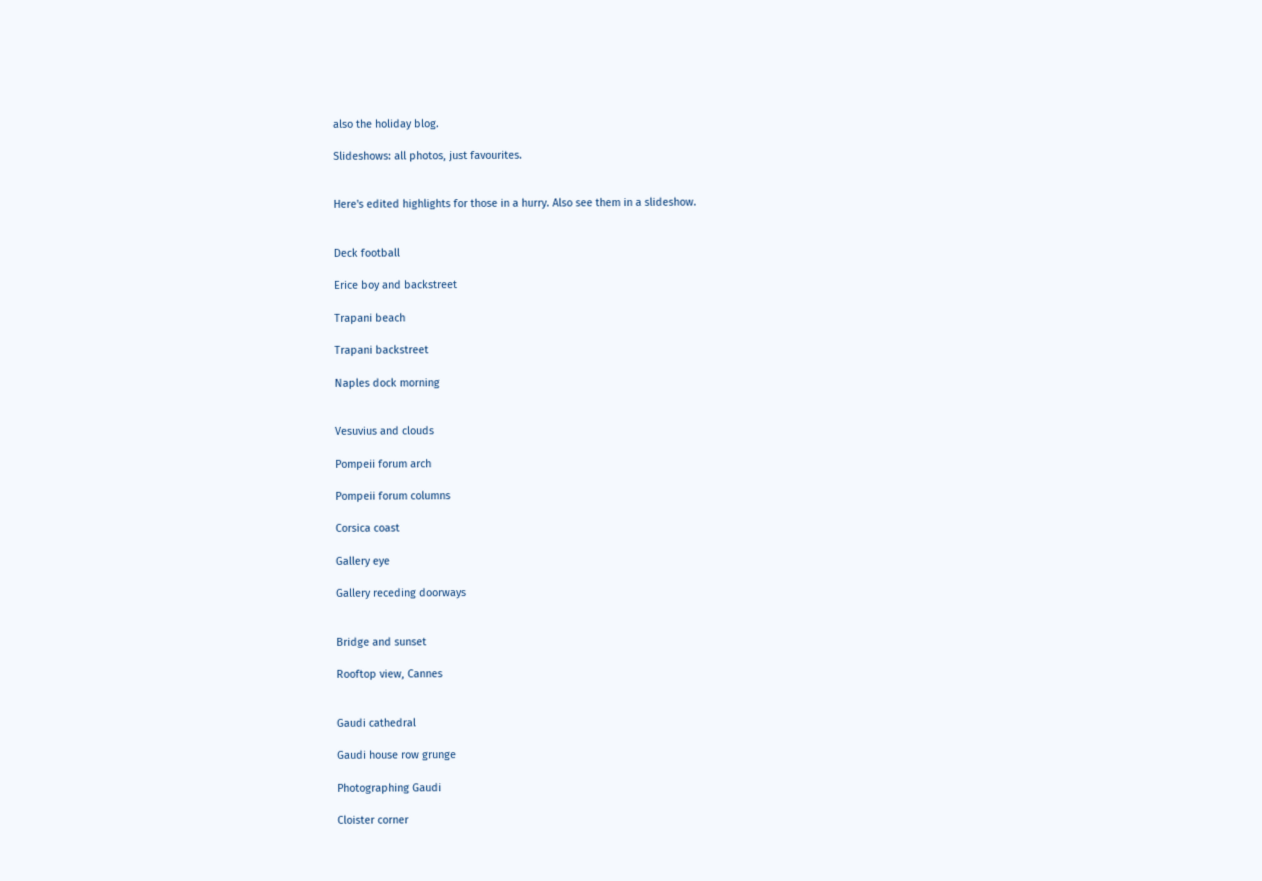also the holiday blog.

Slideshows: all photos, just favourites.


Here's edited highlights for those in a hurry. Also see them in a slideshow.


Deck football

Erice boy and backstreet

Trapani beach

Trapani backstreet

Naples dock morning


Vesuvius and clouds

Pompeii forum arch

Pompeii forum columns

Corsica coast

Gallery eye

Gallery receding doorways


Bridge and sunset

Rooftop view, Cannes


Gaudi cathedral

Gaudi house row grunge

Photographing Gaudi

Cloister corner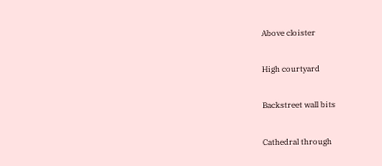Above cloister

High courtyard

Backstreet wall bits

Cathedral through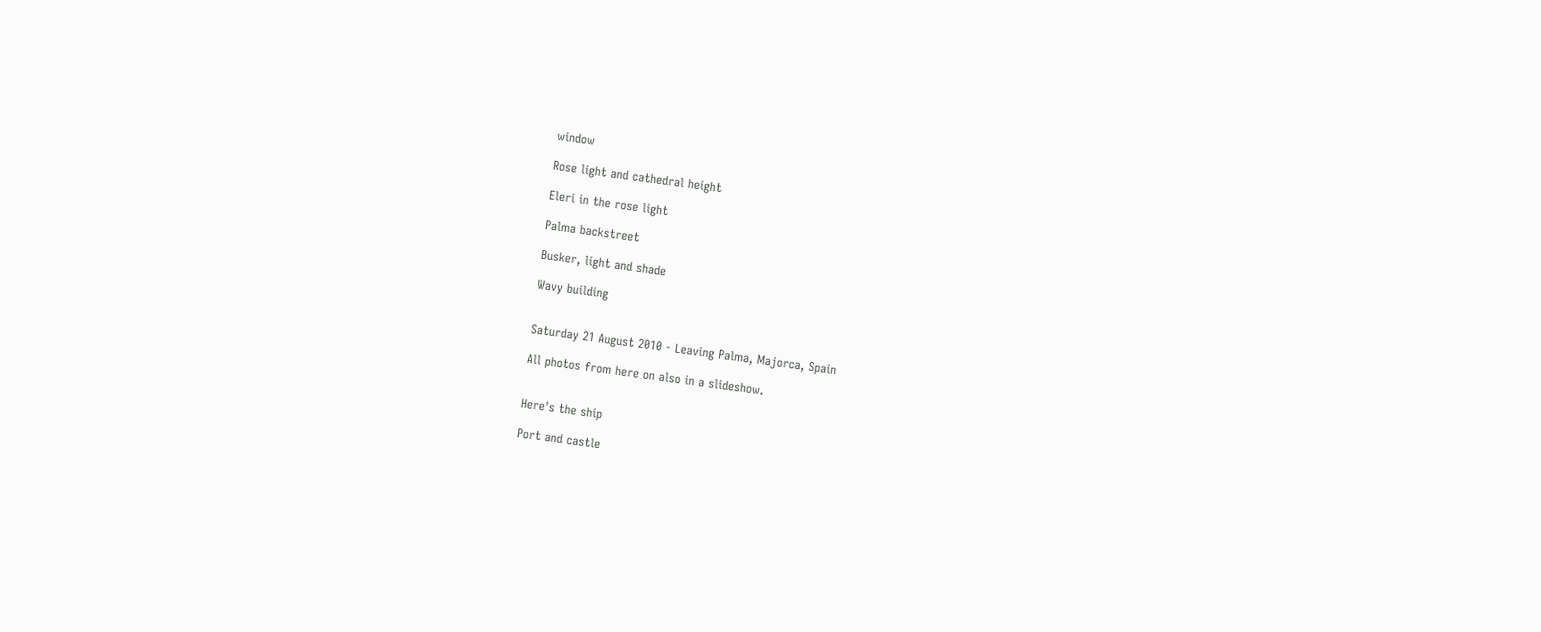window

Rose light and cathedral height

Eleri in the rose light

Palma backstreet

Busker, light and shade

Wavy building


Saturday 21 August 2010 - Leaving Palma, Majorca, Spain

All photos from here on also in a slideshow.


Here's the ship

Port and castle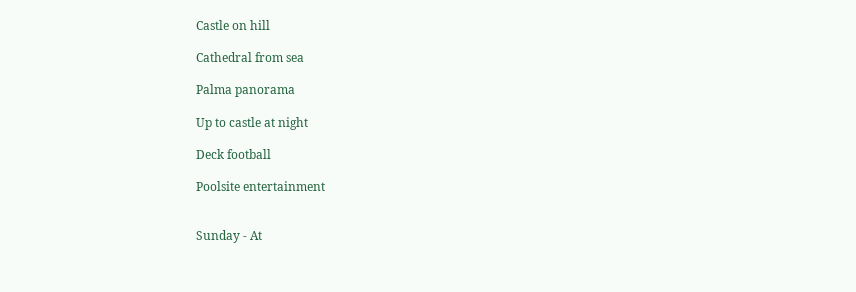Castle on hill

Cathedral from sea

Palma panorama

Up to castle at night

Deck football

Poolsite entertainment


Sunday - At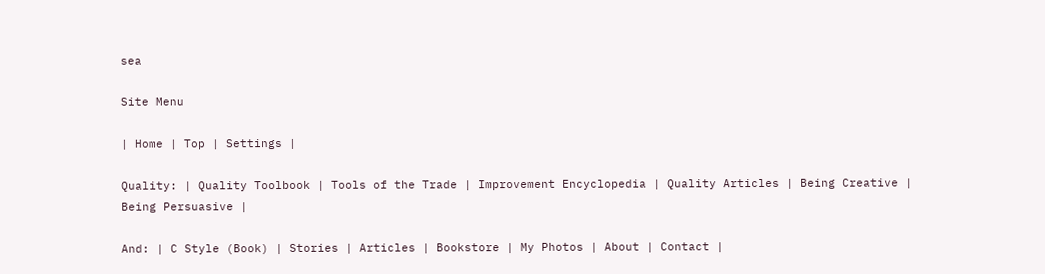sea

Site Menu

| Home | Top | Settings |

Quality: | Quality Toolbook | Tools of the Trade | Improvement Encyclopedia | Quality Articles | Being Creative | Being Persuasive |

And: | C Style (Book) | Stories | Articles | Bookstore | My Photos | About | Contact |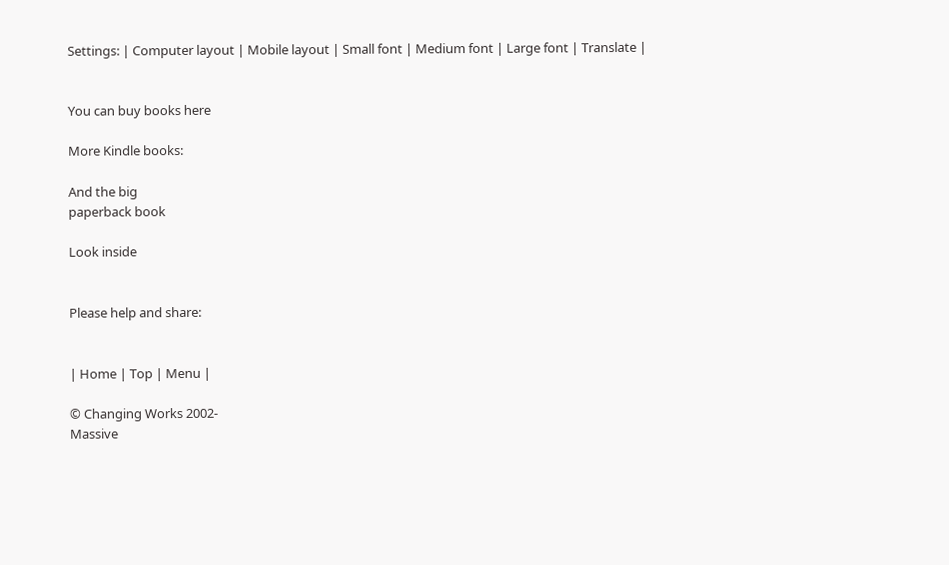Settings: | Computer layout | Mobile layout | Small font | Medium font | Large font | Translate |


You can buy books here

More Kindle books:

And the big
paperback book

Look inside


Please help and share:


| Home | Top | Menu |

© Changing Works 2002-
Massive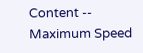Content -- Maximum Speed